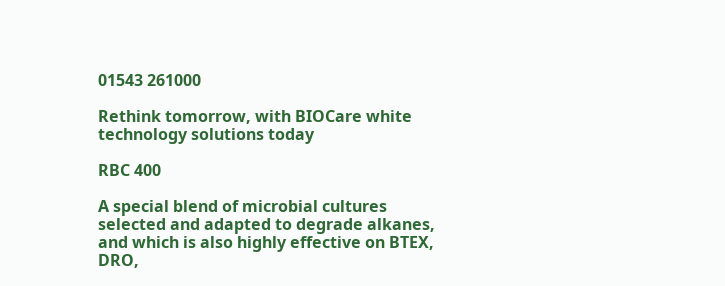01543 261000

Rethink tomorrow, with BIOCare white technology solutions today

RBC 400

A special blend of microbial cultures selected and adapted to degrade alkanes, and which is also highly effective on BTEX, DRO,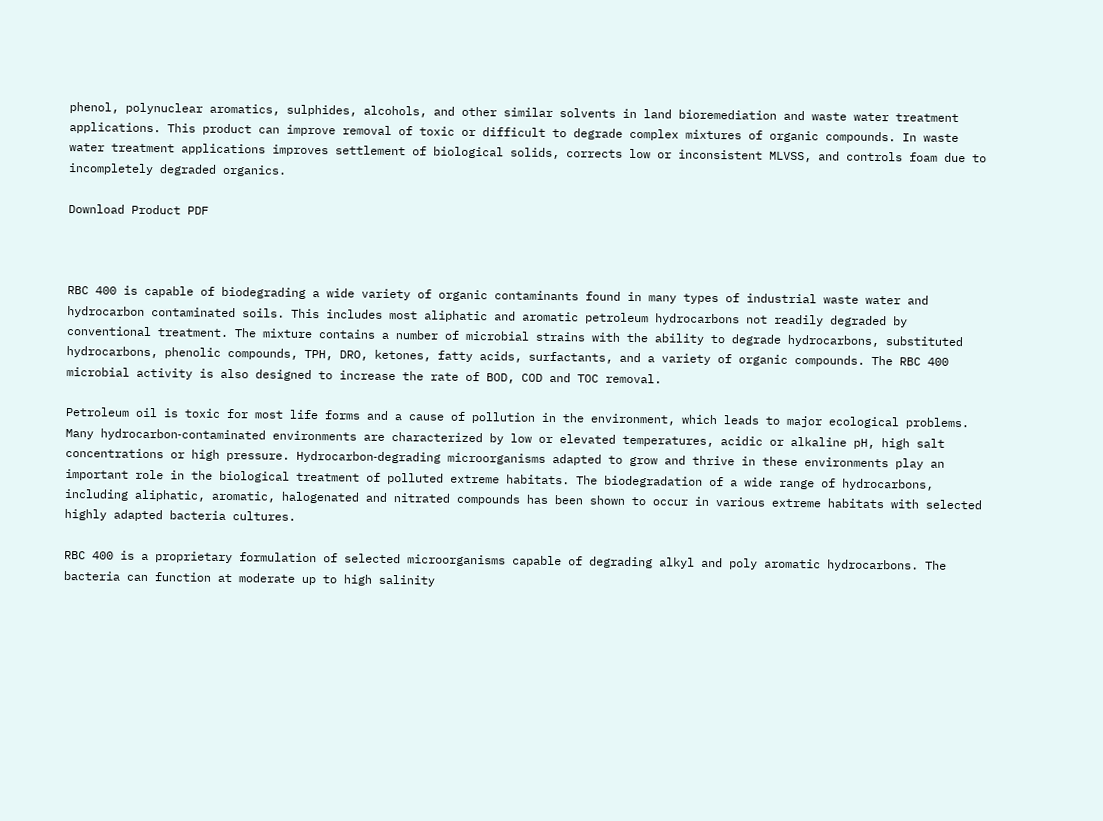phenol, polynuclear aromatics, sulphides, alcohols, and other similar solvents in land bioremediation and waste water treatment applications. This product can improve removal of toxic or difficult to degrade complex mixtures of organic compounds. In waste water treatment applications improves settlement of biological solids, corrects low or inconsistent MLVSS, and controls foam due to incompletely degraded organics.

Download Product PDF



RBC 400 is capable of biodegrading a wide variety of organic contaminants found in many types of industrial waste water and hydrocarbon contaminated soils. This includes most aliphatic and aromatic petroleum hydrocarbons not readily degraded by conventional treatment. The mixture contains a number of microbial strains with the ability to degrade hydrocarbons, substituted hydrocarbons, phenolic compounds, TPH, DRO, ketones, fatty acids, surfactants, and a variety of organic compounds. The RBC 400 microbial activity is also designed to increase the rate of BOD, COD and TOC removal.

Petroleum oil is toxic for most life forms and a cause of pollution in the environment, which leads to major ecological problems. Many hydrocarbon‐contaminated environments are characterized by low or elevated temperatures, acidic or alkaline pH, high salt concentrations or high pressure. Hydrocarbon‐degrading microorganisms adapted to grow and thrive in these environments play an important role in the biological treatment of polluted extreme habitats. The biodegradation of a wide range of hydrocarbons, including aliphatic, aromatic, halogenated and nitrated compounds has been shown to occur in various extreme habitats with selected highly adapted bacteria cultures.

RBC 400 is a proprietary formulation of selected microorganisms capable of degrading alkyl and poly aromatic hydrocarbons. The bacteria can function at moderate up to high salinity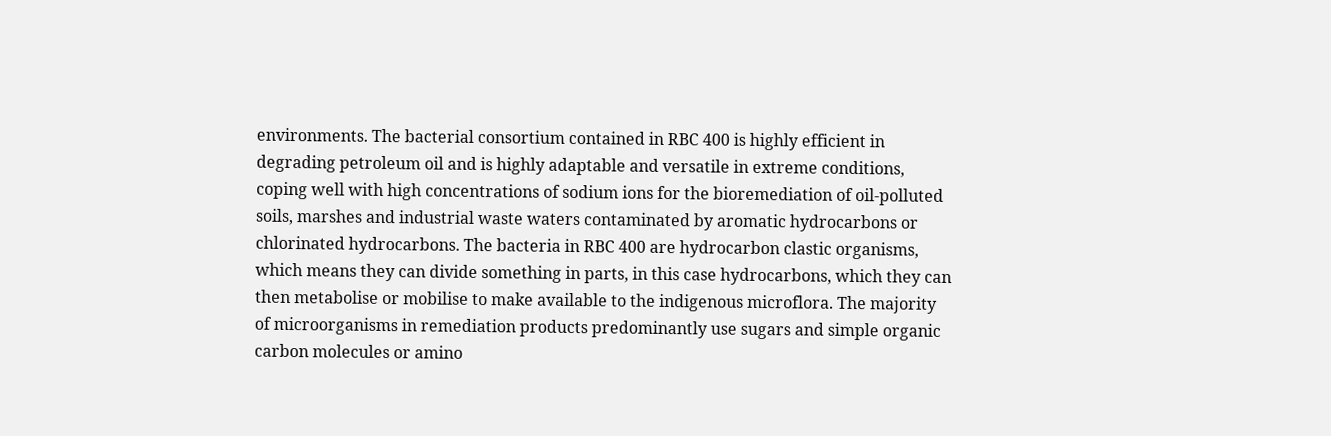environments. The bacterial consortium contained in RBC 400 is highly efficient in degrading petroleum oil and is highly adaptable and versatile in extreme conditions, coping well with high concentrations of sodium ions for the bioremediation of oil‐polluted soils, marshes and industrial waste waters contaminated by aromatic hydrocarbons or chlorinated hydrocarbons. The bacteria in RBC 400 are hydrocarbon clastic organisms, which means they can divide something in parts, in this case hydrocarbons, which they can then metabolise or mobilise to make available to the indigenous microflora. The majority of microorganisms in remediation products predominantly use sugars and simple organic carbon molecules or amino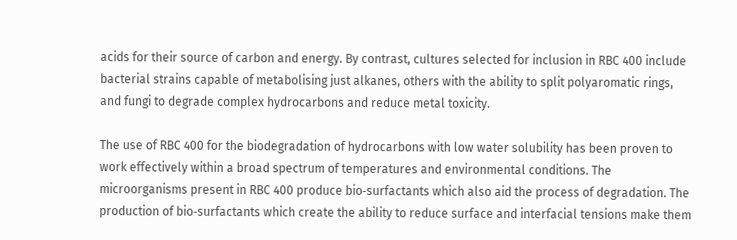acids for their source of carbon and energy. By contrast, cultures selected for inclusion in RBC 400 include bacterial strains capable of metabolising just alkanes, others with the ability to split polyaromatic rings, and fungi to degrade complex hydrocarbons and reduce metal toxicity.

The use of RBC 400 for the biodegradation of hydrocarbons with low water solubility has been proven to work effectively within a broad spectrum of temperatures and environmental conditions. The microorganisms present in RBC 400 produce bio‐surfactants which also aid the process of degradation. The production of bio‐surfactants which create the ability to reduce surface and interfacial tensions make them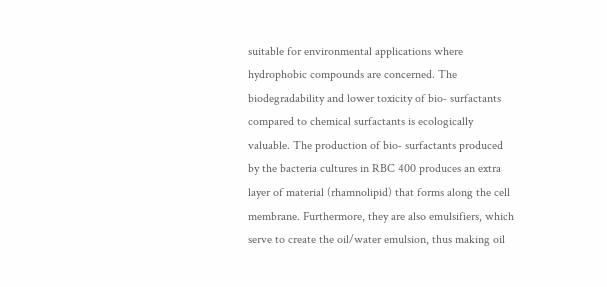suitable for environmental applications where hydrophobic compounds are concerned. The biodegradability and lower toxicity of bio‐ surfactants compared to chemical surfactants is ecologically valuable. The production of bio‐ surfactants produced by the bacteria cultures in RBC 400 produces an extra layer of material (rhamnolipid) that forms along the cell membrane. Furthermore, they are also emulsifiers, which serve to create the oil/water emulsion, thus making oil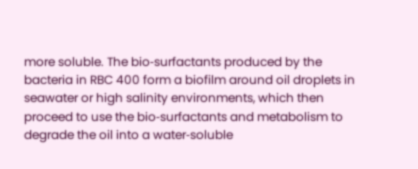more soluble. The bio‐surfactants produced by the bacteria in RBC 400 form a biofilm around oil droplets in seawater or high salinity environments, which then proceed to use the bio‐surfactants and metabolism to degrade the oil into a water‐soluble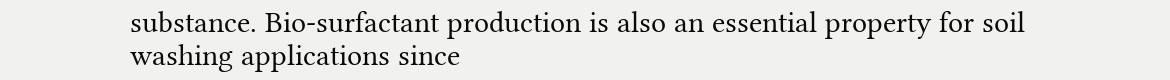substance. Bio‐surfactant production is also an essential property for soil washing applications since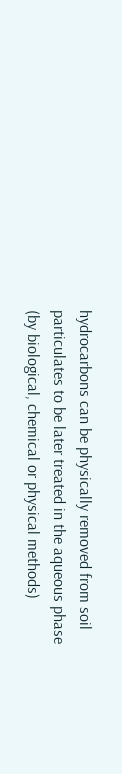hydrocarbons can be physically removed from soil particulates to be later treated in the aqueous phase (by biological, chemical or physical methods)